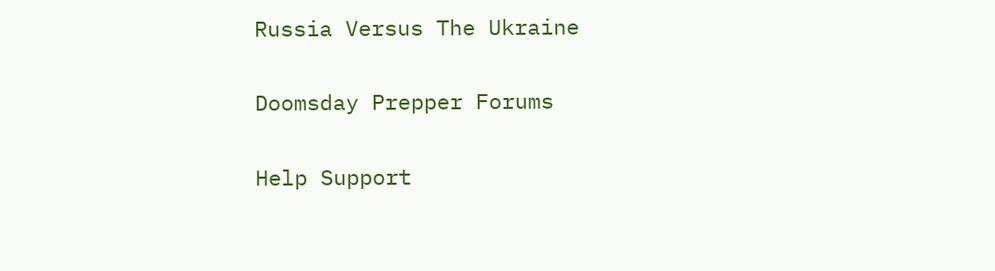Russia Versus The Ukraine

Doomsday Prepper Forums

Help Support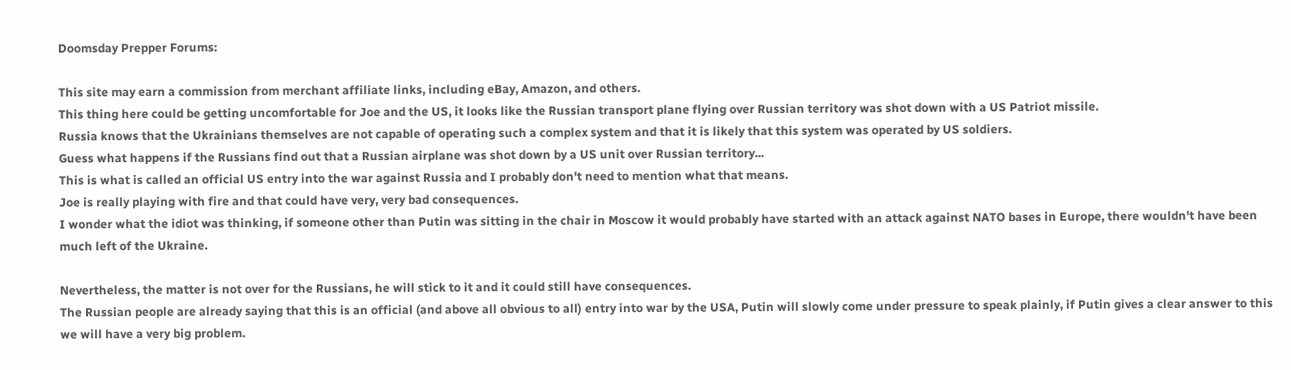Doomsday Prepper Forums:

This site may earn a commission from merchant affiliate links, including eBay, Amazon, and others.
This thing here could be getting uncomfortable for Joe and the US, it looks like the Russian transport plane flying over Russian territory was shot down with a US Patriot missile.
Russia knows that the Ukrainians themselves are not capable of operating such a complex system and that it is likely that this system was operated by US soldiers.
Guess what happens if the Russians find out that a Russian airplane was shot down by a US unit over Russian territory...
This is what is called an official US entry into the war against Russia and I probably don't need to mention what that means.
Joe is really playing with fire and that could have very, very bad consequences.
I wonder what the idiot was thinking, if someone other than Putin was sitting in the chair in Moscow it would probably have started with an attack against NATO bases in Europe, there wouldn't have been much left of the Ukraine.

Nevertheless, the matter is not over for the Russians, he will stick to it and it could still have consequences.
The Russian people are already saying that this is an official (and above all obvious to all) entry into war by the USA, Putin will slowly come under pressure to speak plainly, if Putin gives a clear answer to this we will have a very big problem.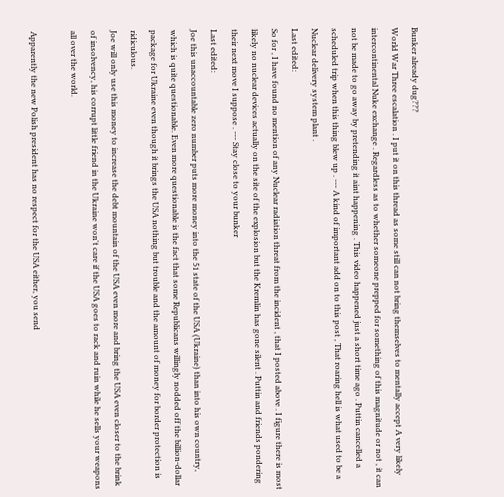Bunker already dug???
World War Three escalation . I put it on this thread as some still can not bring themselves to mentally accept A very likely intercontinental Nuke exchange . Regardless as to whether someone prepped for something of this magnitude or not , it can not be made to go away by pretending it aint happening . This video happened just a short time ago . Puttin cancelled a scheduled trip when this thing blew up . --- A kind of important add on to this post , That roaring hell is what used to be a Nuclear delivery system plant .
Last edited:
So for , I have found no mention of any Nuclear radiation threat from the incident , that I posted above . I figure there is most likely no nuclear devices actually on the site of the explosion but the Kremlin has gone silent . Puttin and friends pondering their next move I suppose . --- Stay close to your bunker
Last edited:
Joe this unaccountable zero number puts more money into the 51 state of the USA (Ukraine) than into his own country, which is quite questionable. Even more questionable is the fact that some Republicans willingly nodded off the billion-dollar package for Ukraine even though it brings the USA nothing but trouble and the amount of money for border protection is ridiculous.
Joe will only use this money to increase the debt mountain of the USA even more and bring the USA even closer to the brink of insolvency, his corrupt little friend in the Ukraine won't care if the USA goes to rack and ruin while he sells your weapons all over the world.

Apparently the new Polish president has no respect for the USA either, you send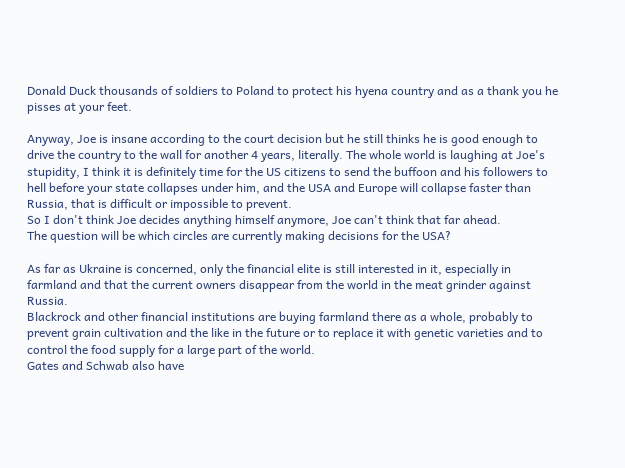Donald Duck thousands of soldiers to Poland to protect his hyena country and as a thank you he pisses at your feet.

Anyway, Joe is insane according to the court decision but he still thinks he is good enough to drive the country to the wall for another 4 years, literally. The whole world is laughing at Joe's stupidity, I think it is definitely time for the US citizens to send the buffoon and his followers to hell before your state collapses under him, and the USA and Europe will collapse faster than Russia, that is difficult or impossible to prevent.
So I don't think Joe decides anything himself anymore, Joe can't think that far ahead.
The question will be which circles are currently making decisions for the USA?

As far as Ukraine is concerned, only the financial elite is still interested in it, especially in farmland and that the current owners disappear from the world in the meat grinder against Russia.
Blackrock and other financial institutions are buying farmland there as a whole, probably to prevent grain cultivation and the like in the future or to replace it with genetic varieties and to control the food supply for a large part of the world.
Gates and Schwab also have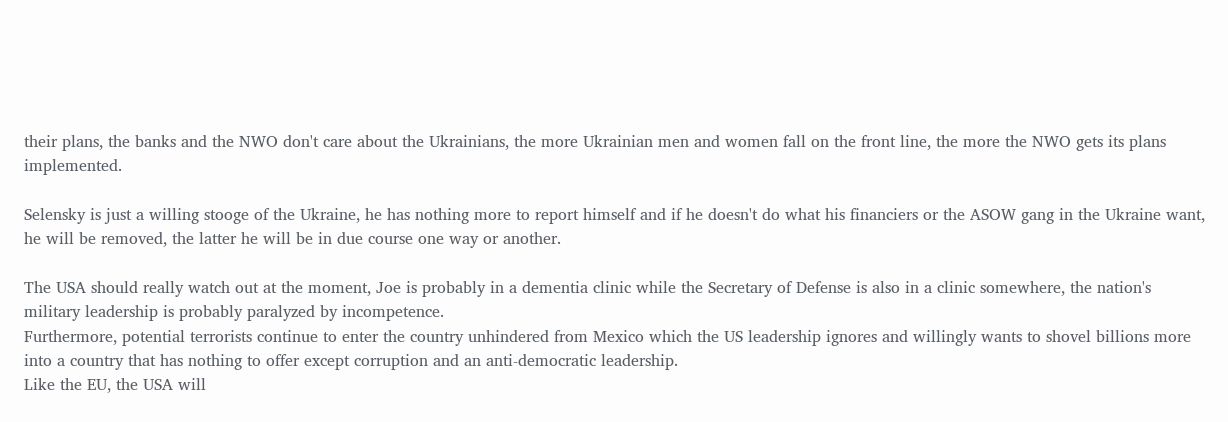their plans, the banks and the NWO don't care about the Ukrainians, the more Ukrainian men and women fall on the front line, the more the NWO gets its plans implemented.

Selensky is just a willing stooge of the Ukraine, he has nothing more to report himself and if he doesn't do what his financiers or the ASOW gang in the Ukraine want, he will be removed, the latter he will be in due course one way or another.

The USA should really watch out at the moment, Joe is probably in a dementia clinic while the Secretary of Defense is also in a clinic somewhere, the nation's military leadership is probably paralyzed by incompetence.
Furthermore, potential terrorists continue to enter the country unhindered from Mexico which the US leadership ignores and willingly wants to shovel billions more into a country that has nothing to offer except corruption and an anti-democratic leadership.
Like the EU, the USA will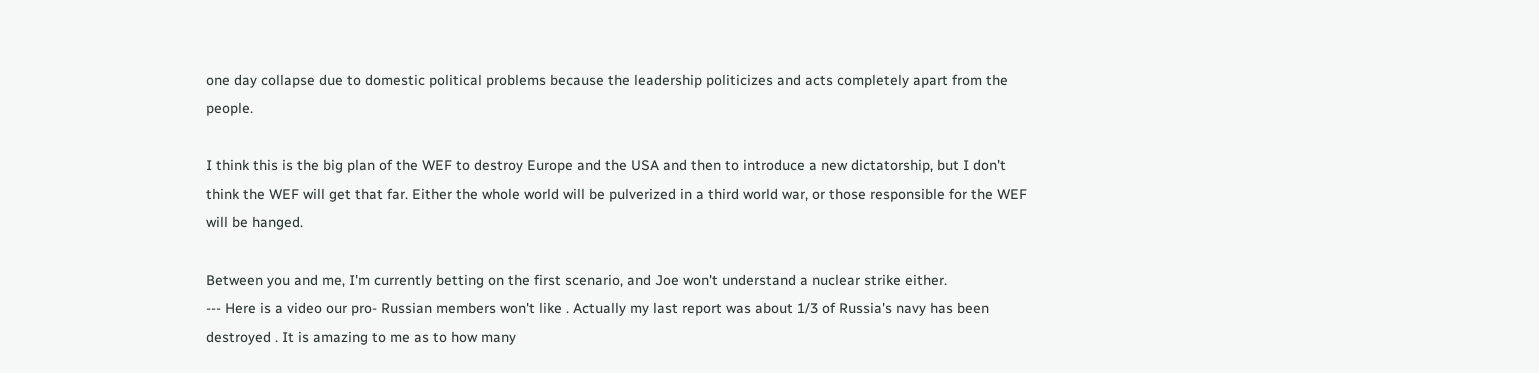one day collapse due to domestic political problems because the leadership politicizes and acts completely apart from the people.

I think this is the big plan of the WEF to destroy Europe and the USA and then to introduce a new dictatorship, but I don't think the WEF will get that far. Either the whole world will be pulverized in a third world war, or those responsible for the WEF will be hanged.

Between you and me, I'm currently betting on the first scenario, and Joe won't understand a nuclear strike either.
--- Here is a video our pro- Russian members won't like . Actually my last report was about 1/3 of Russia's navy has been destroyed . It is amazing to me as to how many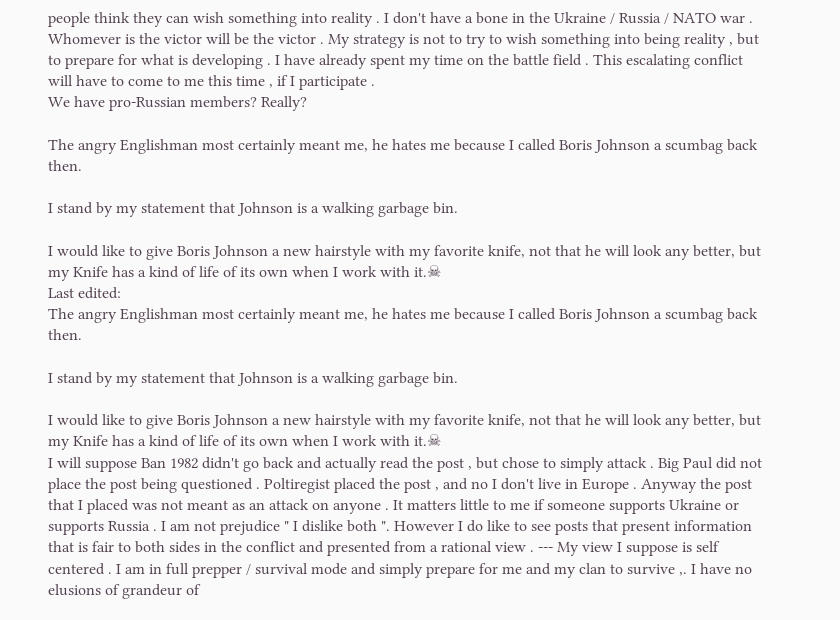people think they can wish something into reality . I don't have a bone in the Ukraine / Russia / NATO war . Whomever is the victor will be the victor . My strategy is not to try to wish something into being reality , but to prepare for what is developing . I have already spent my time on the battle field . This escalating conflict will have to come to me this time , if I participate .
We have pro-Russian members? Really?

The angry Englishman most certainly meant me, he hates me because I called Boris Johnson a scumbag back then.

I stand by my statement that Johnson is a walking garbage bin.

I would like to give Boris Johnson a new hairstyle with my favorite knife, not that he will look any better, but my Knife has a kind of life of its own when I work with it.☠
Last edited:
The angry Englishman most certainly meant me, he hates me because I called Boris Johnson a scumbag back then.

I stand by my statement that Johnson is a walking garbage bin.

I would like to give Boris Johnson a new hairstyle with my favorite knife, not that he will look any better, but my Knife has a kind of life of its own when I work with it.☠
I will suppose Ban 1982 didn't go back and actually read the post , but chose to simply attack . Big Paul did not place the post being questioned . Poltiregist placed the post , and no I don't live in Europe . Anyway the post that I placed was not meant as an attack on anyone . It matters little to me if someone supports Ukraine or supports Russia . I am not prejudice " I dislike both ". However I do like to see posts that present information that is fair to both sides in the conflict and presented from a rational view . --- My view I suppose is self centered . I am in full prepper / survival mode and simply prepare for me and my clan to survive ,. I have no elusions of grandeur of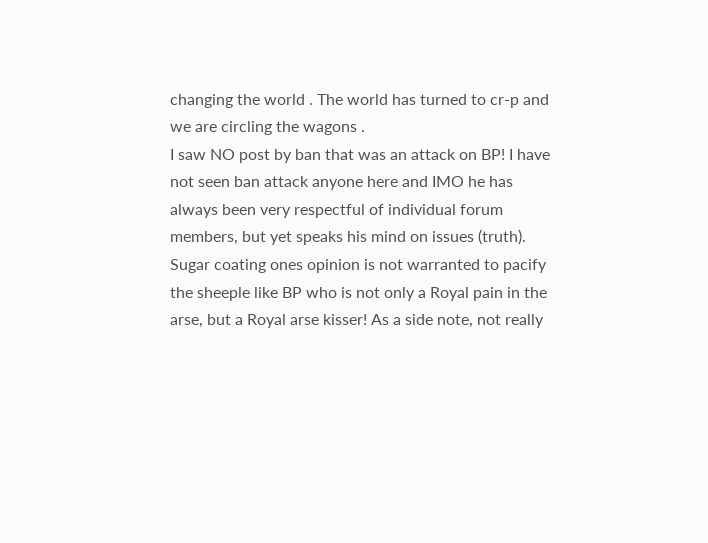changing the world . The world has turned to cr-p and we are circling the wagons .
I saw NO post by ban that was an attack on BP! I have not seen ban attack anyone here and IMO he has always been very respectful of individual forum members, but yet speaks his mind on issues (truth). Sugar coating ones opinion is not warranted to pacify the sheeple like BP who is not only a Royal pain in the arse, but a Royal arse kisser! As a side note, not really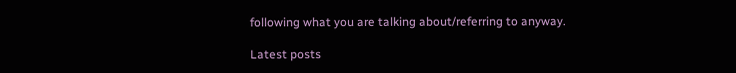following what you are talking about/referring to anyway.

Latest posts